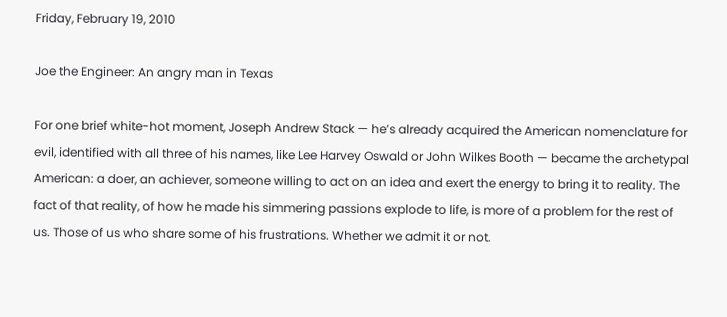Friday, February 19, 2010

Joe the Engineer: An angry man in Texas

For one brief white-hot moment, Joseph Andrew Stack — he’s already acquired the American nomenclature for evil, identified with all three of his names, like Lee Harvey Oswald or John Wilkes Booth — became the archetypal American: a doer, an achiever, someone willing to act on an idea and exert the energy to bring it to reality. The fact of that reality, of how he made his simmering passions explode to life, is more of a problem for the rest of us. Those of us who share some of his frustrations. Whether we admit it or not.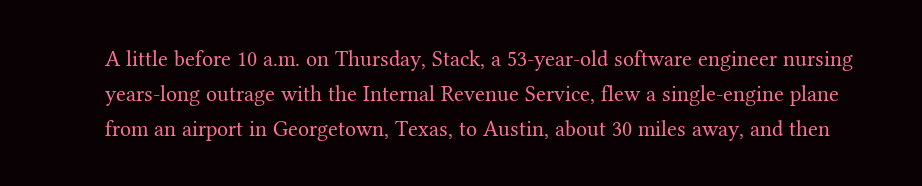A little before 10 a.m. on Thursday, Stack, a 53-year-old software engineer nursing years-long outrage with the Internal Revenue Service, flew a single-engine plane from an airport in Georgetown, Texas, to Austin, about 30 miles away, and then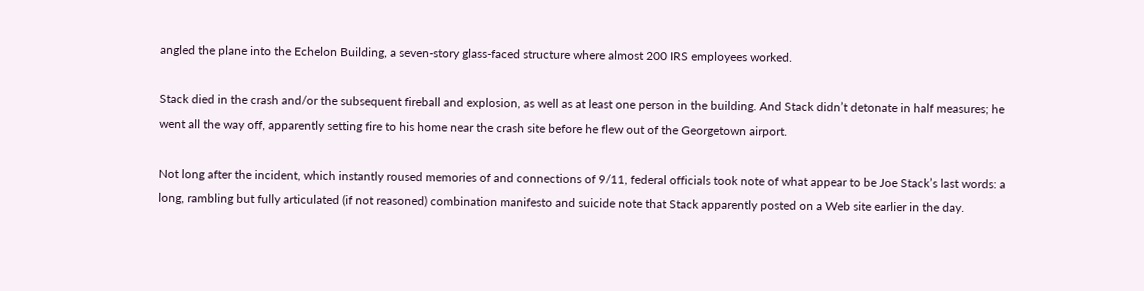angled the plane into the Echelon Building, a seven-story glass-faced structure where almost 200 IRS employees worked.

Stack died in the crash and/or the subsequent fireball and explosion, as well as at least one person in the building. And Stack didn’t detonate in half measures; he went all the way off, apparently setting fire to his home near the crash site before he flew out of the Georgetown airport.

Not long after the incident, which instantly roused memories of and connections of 9/11, federal officials took note of what appear to be Joe Stack’s last words: a long, rambling but fully articulated (if not reasoned) combination manifesto and suicide note that Stack apparently posted on a Web site earlier in the day.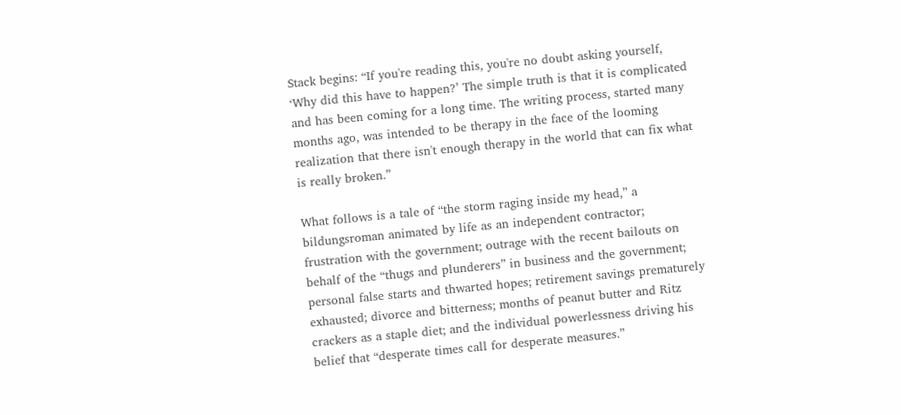Stack begins: “If you're reading this, you're no doubt asking yourself, ‘Why did this have to happen?’ The simple truth is that it is complicated and has been coming for a long time. The writing process, started many months ago, was intended to be therapy in the face of the looming realization that there isn't enough therapy in the world that can fix what is really broken.”

What follows is a tale of “the storm raging inside my head,” a bildungsroman animated by life as an independent contractor; frustration with the government; outrage with the recent bailouts on behalf of the “thugs and plunderers” in business and the government; personal false starts and thwarted hopes; retirement savings prematurely exhausted; divorce and bitterness; months of peanut butter and Ritz crackers as a staple diet; and the individual powerlessness driving his belief that “desperate times call for desperate measures.”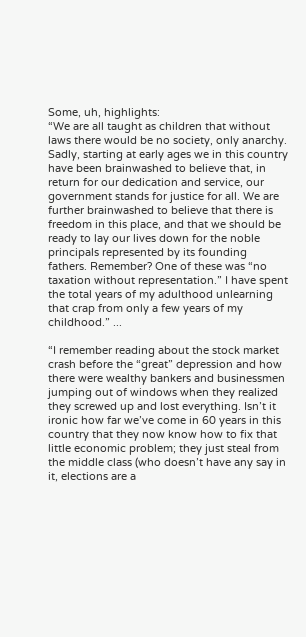Some, uh, highlights:
“We are all taught as children that without laws there would be no society, only anarchy. Sadly, starting at early ages we in this country have been brainwashed to believe that, in return for our dedication and service, our government stands for justice for all. We are further brainwashed to believe that there is freedom in this place, and that we should be ready to lay our lives down for the noble principals represented by its founding fathers. Remember? One of these was “no taxation without representation.” I have spent the total years of my adulthood unlearning that crap from only a few years of my childhood.” ...

“I remember reading about the stock market crash before the “great” depression and how there were wealthy bankers and businessmen jumping out of windows when they realized they screwed up and lost everything. Isn’t it ironic how far we’ve come in 60 years in this country that they now know how to fix that little economic problem; they just steal from the middle class (who doesn’t have any say in it, elections are a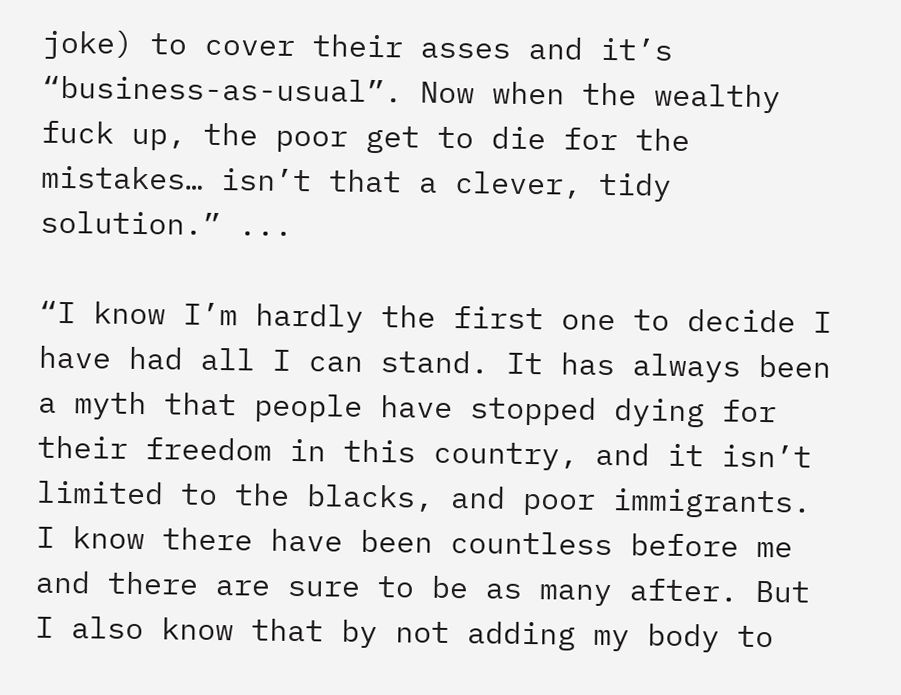joke) to cover their asses and it’s “business-as-usual”. Now when the wealthy fuck up, the poor get to die for the mistakes… isn’t that a clever, tidy solution.” ...

“I know I’m hardly the first one to decide I have had all I can stand. It has always been a myth that people have stopped dying for their freedom in this country, and it isn’t limited to the blacks, and poor immigrants. I know there have been countless before me and there are sure to be as many after. But I also know that by not adding my body to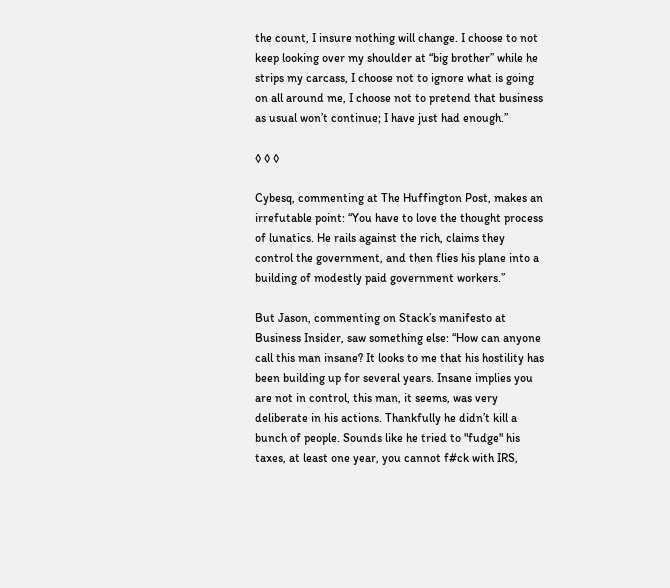the count, I insure nothing will change. I choose to not keep looking over my shoulder at “big brother” while he strips my carcass, I choose not to ignore what is going on all around me, I choose not to pretend that business as usual won’t continue; I have just had enough.”

◊ ◊ ◊

Cybesq, commenting at The Huffington Post, makes an irrefutable point: “You have to love the thought process of lunatics. He rails against the rich, claims they control the government, and then flies his plane into a building of modestly paid government workers.”

But Jason, commenting on Stack’s manifesto at Business Insider, saw something else: “How can anyone call this man insane? It looks to me that his hostility has been building up for several years. Insane implies you are not in control, this man, it seems, was very deliberate in his actions. Thankfully he didn’t kill a bunch of people. Sounds like he tried to "fudge" his taxes, at least one year, you cannot f#ck with IRS,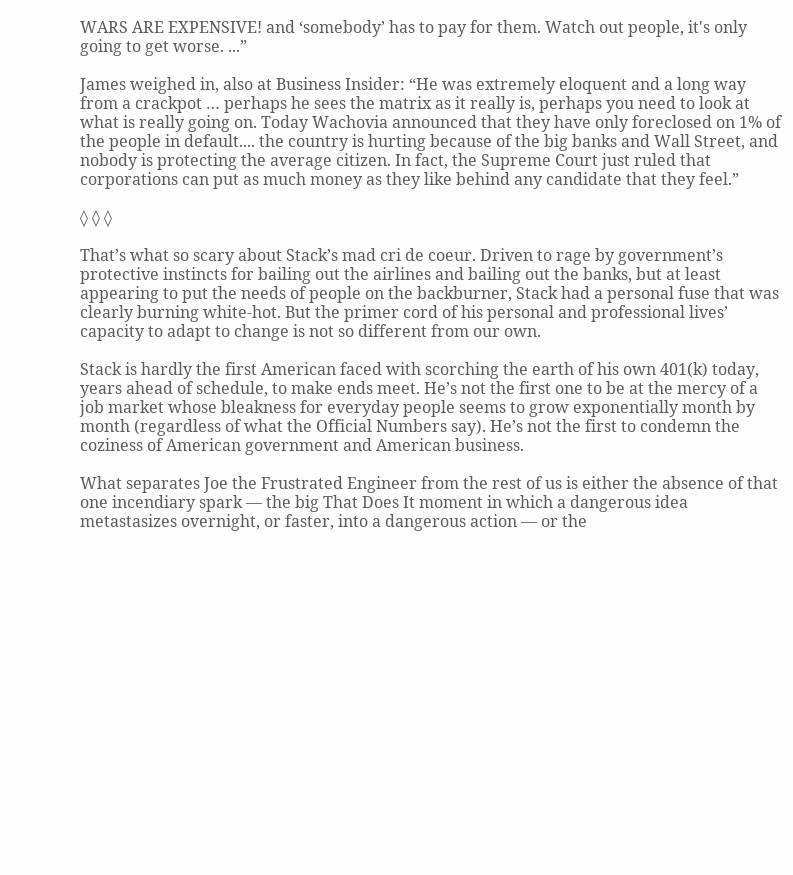WARS ARE EXPENSIVE! and ‘somebody’ has to pay for them. Watch out people, it's only going to get worse. ...”

James weighed in, also at Business Insider: “He was extremely eloquent and a long way from a crackpot … perhaps he sees the matrix as it really is, perhaps you need to look at what is really going on. Today Wachovia announced that they have only foreclosed on 1% of the people in default.... the country is hurting because of the big banks and Wall Street, and nobody is protecting the average citizen. In fact, the Supreme Court just ruled that corporations can put as much money as they like behind any candidate that they feel.”

◊ ◊ ◊

That’s what so scary about Stack’s mad cri de coeur. Driven to rage by government’s protective instincts for bailing out the airlines and bailing out the banks, but at least appearing to put the needs of people on the backburner, Stack had a personal fuse that was clearly burning white-hot. But the primer cord of his personal and professional lives’ capacity to adapt to change is not so different from our own.

Stack is hardly the first American faced with scorching the earth of his own 401(k) today, years ahead of schedule, to make ends meet. He’s not the first one to be at the mercy of a job market whose bleakness for everyday people seems to grow exponentially month by month (regardless of what the Official Numbers say). He’s not the first to condemn the coziness of American government and American business.

What separates Joe the Frustrated Engineer from the rest of us is either the absence of that one incendiary spark — the big That Does It moment in which a dangerous idea metastasizes overnight, or faster, into a dangerous action — or the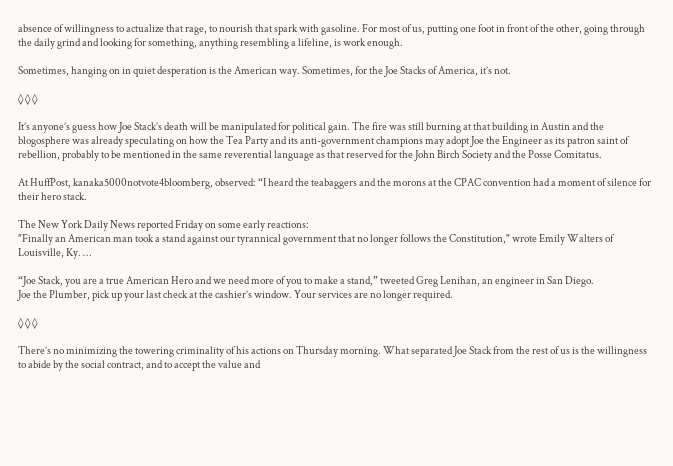absence of willingness to actualize that rage, to nourish that spark with gasoline. For most of us, putting one foot in front of the other, going through the daily grind and looking for something, anything resembling a lifeline, is work enough.

Sometimes, hanging on in quiet desperation is the American way. Sometimes, for the Joe Stacks of America, it’s not.

◊ ◊ ◊

It’s anyone’s guess how Joe Stack’s death will be manipulated for political gain. The fire was still burning at that building in Austin and the blogosphere was already speculating on how the Tea Party and its anti-government champions may adopt Joe the Engineer as its patron saint of rebellion, probably to be mentioned in the same reverential language as that reserved for the John Birch Society and the Posse Comitatus.

At HuffPost, kanaka5000notvote4bloomberg, observed: “I heard the teabaggers and the morons at the CPAC convention had a moment of silence for their hero stack.

The New York Daily News reported Friday on some early reactions:
"Finally an American man took a stand against our tyrannical government that no longer follows the Constitution," wrote Emily Walters of Louisville, Ky. …

“Joe Stack, you are a true American Hero and we need more of you to make a stand,” tweeted Greg Lenihan, an engineer in San Diego.
Joe the Plumber, pick up your last check at the cashier’s window. Your services are no longer required.

◊ ◊ ◊

There’s no minimizing the towering criminality of his actions on Thursday morning. What separated Joe Stack from the rest of us is the willingness to abide by the social contract, and to accept the value and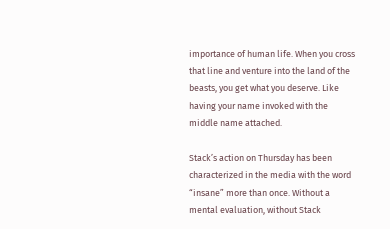importance of human life. When you cross that line and venture into the land of the beasts, you get what you deserve. Like having your name invoked with the middle name attached.

Stack’s action on Thursday has been characterized in the media with the word “insane” more than once. Without a mental evaluation, without Stack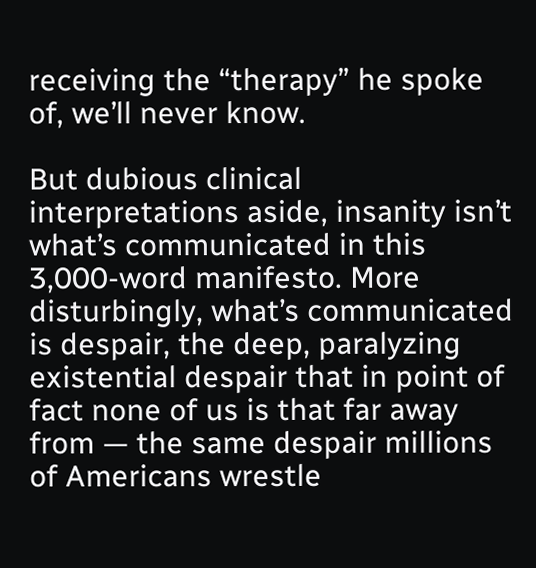receiving the “therapy” he spoke of, we’ll never know.

But dubious clinical interpretations aside, insanity isn’t what’s communicated in this 3,000-word manifesto. More disturbingly, what’s communicated is despair, the deep, paralyzing existential despair that in point of fact none of us is that far away from — the same despair millions of Americans wrestle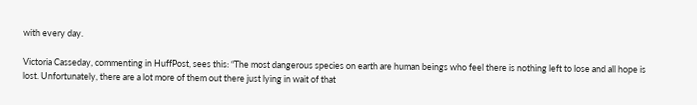with every day.

Victoria Casseday, commenting in HuffPost, sees this: “The most dangerous species on earth are human beings who feel there is nothing left to lose and all hope is lost. Unfortunately, there are a lot more of them out there just lying in wait of that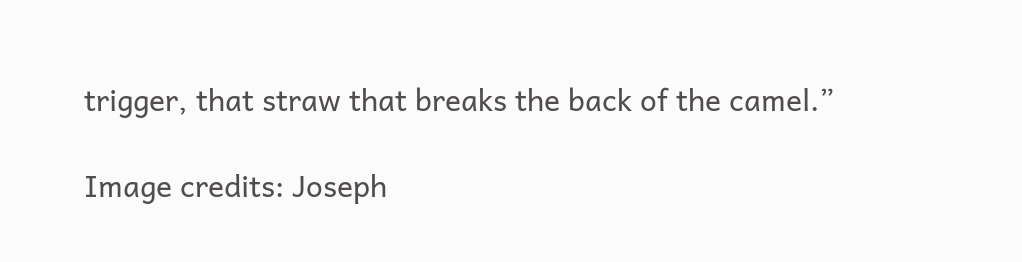trigger, that straw that breaks the back of the camel.”

Image credits: Joseph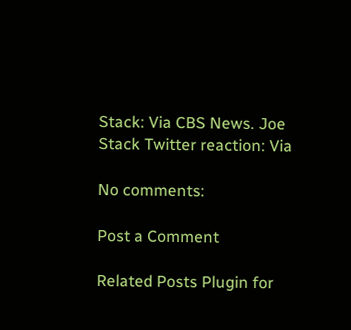Stack: Via CBS News. Joe Stack Twitter reaction: Via

No comments:

Post a Comment

Related Posts Plugin for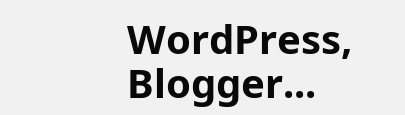WordPress, Blogger...